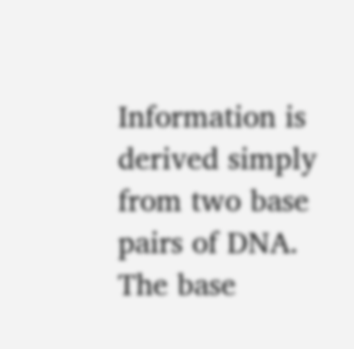Information is derived simply from two base pairs of DNA. The base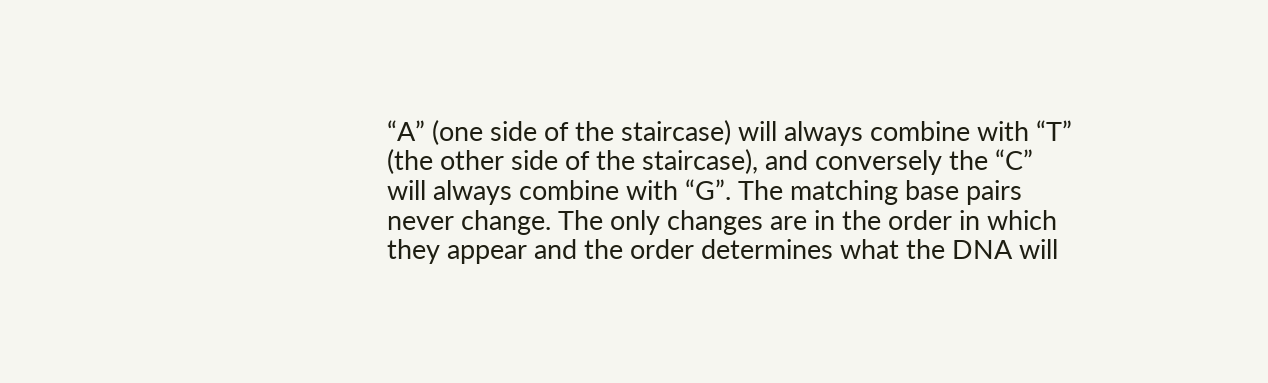“A” (one side of the staircase) will always combine with “T” (the other side of the staircase), and conversely the “C” will always combine with “G”. The matching base pairs never change. The only changes are in the order in which they appear and the order determines what the DNA will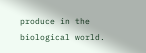produce in the biological world.